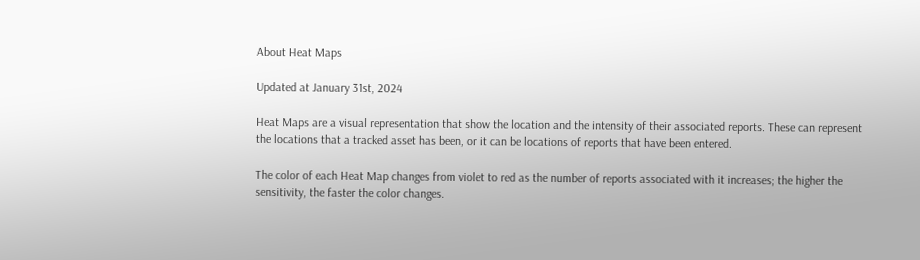About Heat Maps

Updated at January 31st, 2024

Heat Maps are a visual representation that show the location and the intensity of their associated reports. These can represent the locations that a tracked asset has been, or it can be locations of reports that have been entered.

The color of each Heat Map changes from violet to red as the number of reports associated with it increases; the higher the sensitivity, the faster the color changes.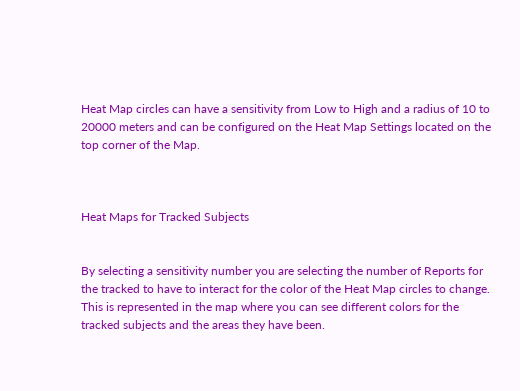Heat Map circles can have a sensitivity from Low to High and a radius of 10 to 20000 meters and can be configured on the Heat Map Settings located on the top corner of the Map.



Heat Maps for Tracked Subjects


By selecting a sensitivity number you are selecting the number of Reports for the tracked to have to interact for the color of the Heat Map circles to change. This is represented in the map where you can see different colors for the tracked subjects and the areas they have been.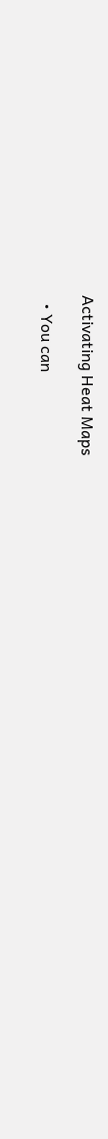Activating Heat Maps

  • You can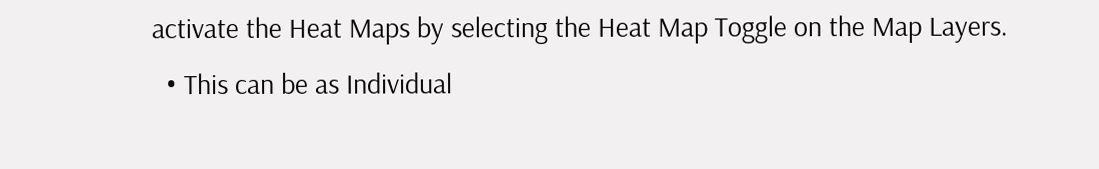activate the Heat Maps by selecting the Heat Map Toggle on the Map Layers.
  • This can be as Individual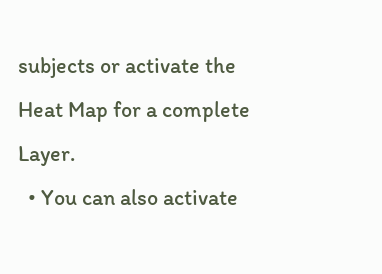subjects or activate the Heat Map for a complete Layer.
  • You can also activate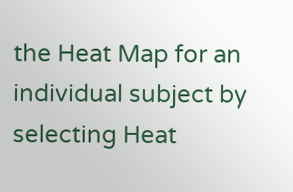the Heat Map for an individual subject by selecting Heat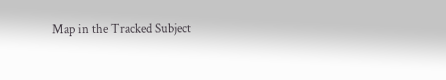Map in the Tracked Subject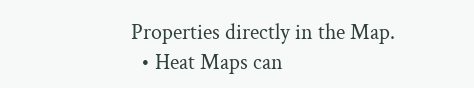Properties directly in the Map.
  • Heat Maps can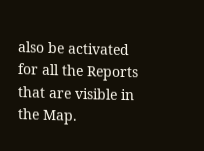also be activated for all the Reports that are visible in the Map.